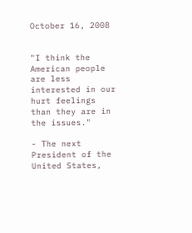October 16, 2008


"I think the American people are less interested in our hurt feelings than they are in the issues."

- The next President of the United States,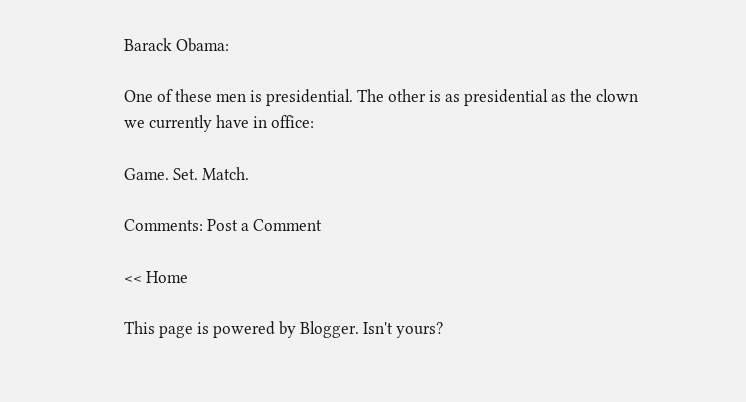Barack Obama:

One of these men is presidential. The other is as presidential as the clown we currently have in office:

Game. Set. Match.

Comments: Post a Comment

<< Home

This page is powered by Blogger. Isn't yours?